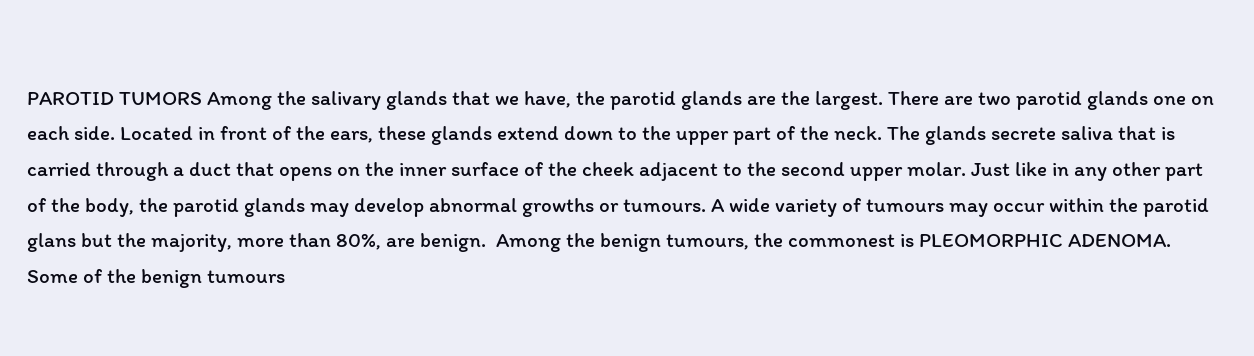PAROTID TUMORS Among the salivary glands that we have, the parotid glands are the largest. There are two parotid glands one on each side. Located in front of the ears, these glands extend down to the upper part of the neck. The glands secrete saliva that is carried through a duct that opens on the inner surface of the cheek adjacent to the second upper molar. Just like in any other part of the body, the parotid glands may develop abnormal growths or tumours. A wide variety of tumours may occur within the parotid glans but the majority, more than 80%, are benign.  Among the benign tumours, the commonest is PLEOMORPHIC ADENOMA.  Some of the benign tumours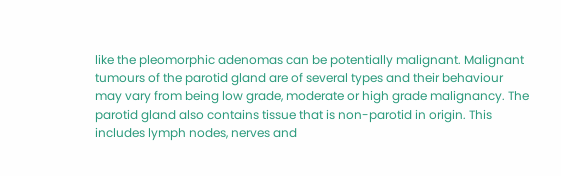like the pleomorphic adenomas can be potentially malignant. Malignant tumours of the parotid gland are of several types and their behaviour may vary from being low grade, moderate or high grade malignancy. The parotid gland also contains tissue that is non-parotid in origin. This includes lymph nodes, nerves and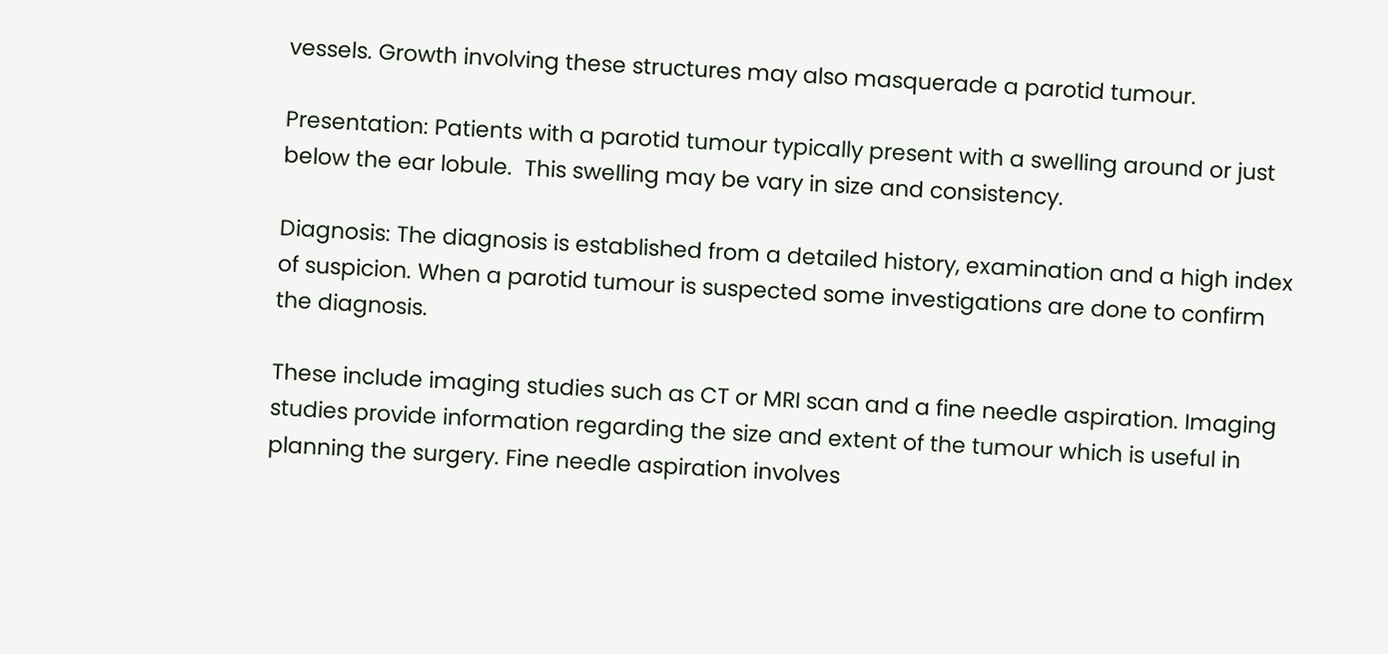vessels. Growth involving these structures may also masquerade a parotid tumour.

Presentation: Patients with a parotid tumour typically present with a swelling around or just below the ear lobule.  This swelling may be vary in size and consistency.

Diagnosis: The diagnosis is established from a detailed history, examination and a high index of suspicion. When a parotid tumour is suspected some investigations are done to confirm the diagnosis.

These include imaging studies such as CT or MRI scan and a fine needle aspiration. Imaging studies provide information regarding the size and extent of the tumour which is useful in planning the surgery. Fine needle aspiration involves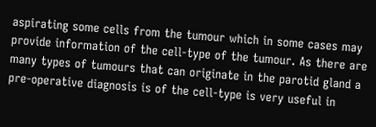aspirating some cells from the tumour which in some cases may provide information of the cell-type of the tumour. As there are many types of tumours that can originate in the parotid gland a pre-operative diagnosis is of the cell-type is very useful in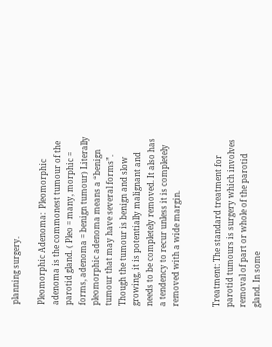planning surgery.

Pleomorphic Adenoma:  Pleomorphic adenoma is the commonest tumour of the parotid gland. ( Pleo = many, morphic = forms, adenoma = benign tumour) Literally pleomorphic adenoma means a “benign tumour that may have several forms”.  Though the tumour is benign and slow growing, it is potentially malignant and needs to be completely removed. It also has a tendency to recur unless it is completely removed with a wide margin.


Treatment: The standard treatment for parotid tumours is surgery which involves removal of part or whole of the parotid gland. In some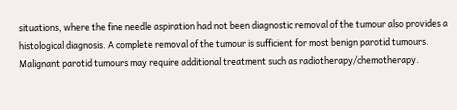situations, where the fine needle aspiration had not been diagnostic removal of the tumour also provides a histological diagnosis. A complete removal of the tumour is sufficient for most benign parotid tumours. Malignant parotid tumours may require additional treatment such as radiotherapy/chemotherapy.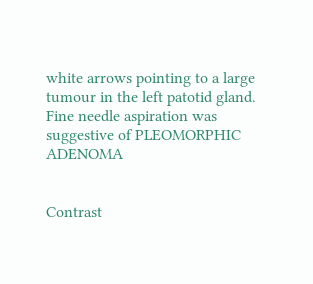white arrows pointing to a large tumour in the left patotid gland. Fine needle aspiration was suggestive of PLEOMORPHIC ADENOMA


Contrast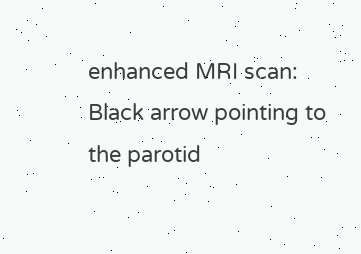enhanced MRI scan: Black arrow pointing to the parotid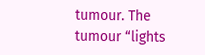tumour. The tumour “lights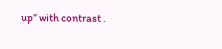up” with contrast .